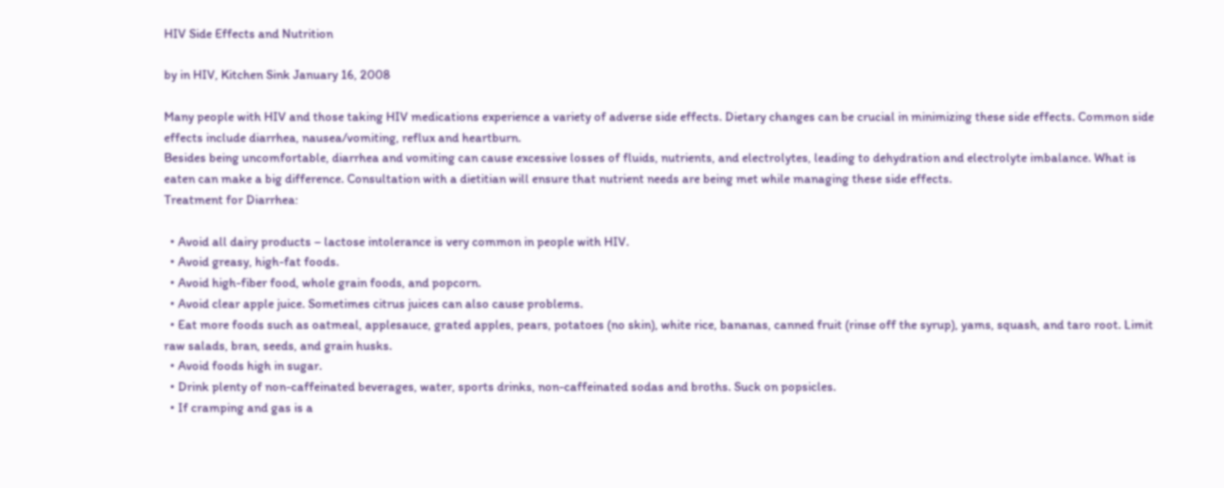HIV Side Effects and Nutrition

by in HIV, Kitchen Sink January 16, 2008

Many people with HIV and those taking HIV medications experience a variety of adverse side effects. Dietary changes can be crucial in minimizing these side effects. Common side effects include diarrhea, nausea/vomiting, reflux and heartburn.
Besides being uncomfortable, diarrhea and vomiting can cause excessive losses of fluids, nutrients, and electrolytes, leading to dehydration and electrolyte imbalance. What is eaten can make a big difference. Consultation with a dietitian will ensure that nutrient needs are being met while managing these side effects.
Treatment for Diarrhea:

  • Avoid all dairy products – lactose intolerance is very common in people with HIV.
  • Avoid greasy, high-fat foods.
  • Avoid high-fiber food, whole grain foods, and popcorn.
  • Avoid clear apple juice. Sometimes citrus juices can also cause problems.
  • Eat more foods such as oatmeal, applesauce, grated apples, pears, potatoes (no skin), white rice, bananas, canned fruit (rinse off the syrup), yams, squash, and taro root. Limit raw salads, bran, seeds, and grain husks.
  • Avoid foods high in sugar.
  • Drink plenty of non-caffeinated beverages, water, sports drinks, non-caffeinated sodas and broths. Suck on popsicles.
  • If cramping and gas is a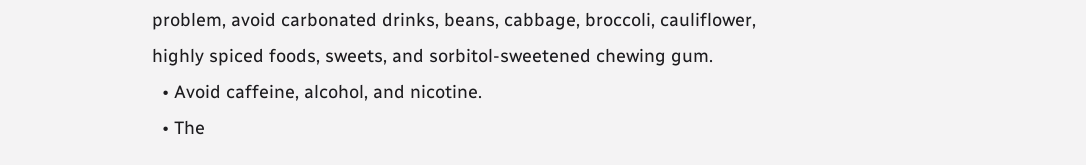problem, avoid carbonated drinks, beans, cabbage, broccoli, cauliflower, highly spiced foods, sweets, and sorbitol-sweetened chewing gum.
  • Avoid caffeine, alcohol, and nicotine.
  • The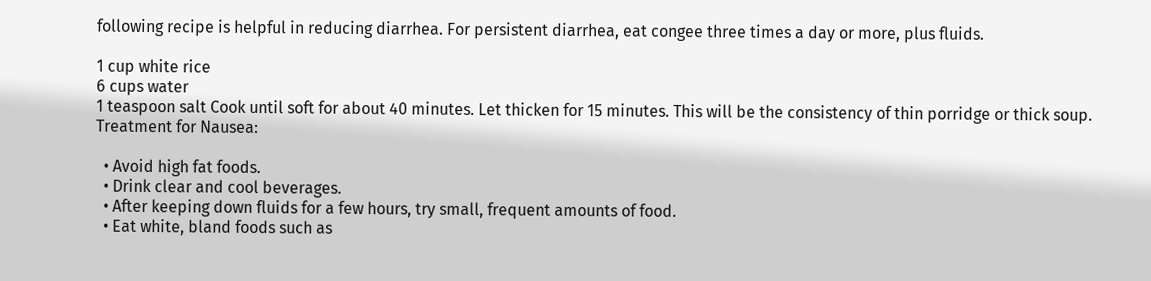following recipe is helpful in reducing diarrhea. For persistent diarrhea, eat congee three times a day or more, plus fluids.

1 cup white rice
6 cups water
1 teaspoon salt Cook until soft for about 40 minutes. Let thicken for 15 minutes. This will be the consistency of thin porridge or thick soup.
Treatment for Nausea:

  • Avoid high fat foods.
  • Drink clear and cool beverages.
  • After keeping down fluids for a few hours, try small, frequent amounts of food.
  • Eat white, bland foods such as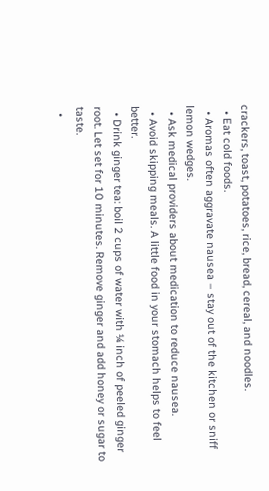crackers, toast, potatoes, rice, bread, cereal, and noodles.
  • Eat cold foods.
  • Aromas often aggravate nausea – stay out of the kitchen or sniff lemon wedges.
  • Ask medical providers about medication to reduce nausea.
  • Avoid skipping meals. A little food in your stomach helps to feel better.
  • Drink ginger tea: boil 2 cups of water with ¼ inch of peeled ginger root. Let set for 10 minutes. Remove ginger and add honey or sugar to taste.
  •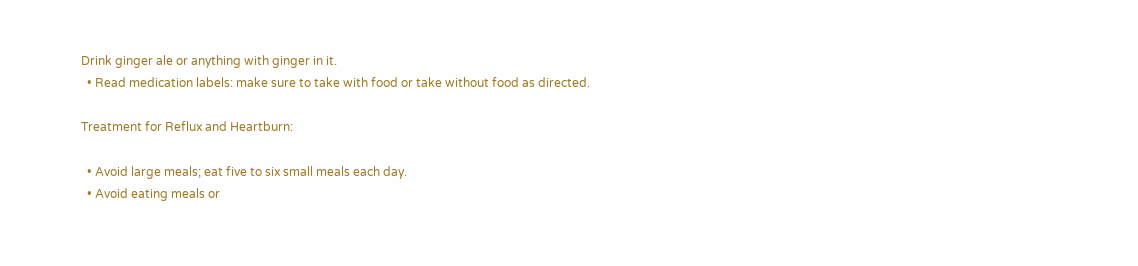Drink ginger ale or anything with ginger in it.
  • Read medication labels: make sure to take with food or take without food as directed.

Treatment for Reflux and Heartburn:

  • Avoid large meals; eat five to six small meals each day.
  • Avoid eating meals or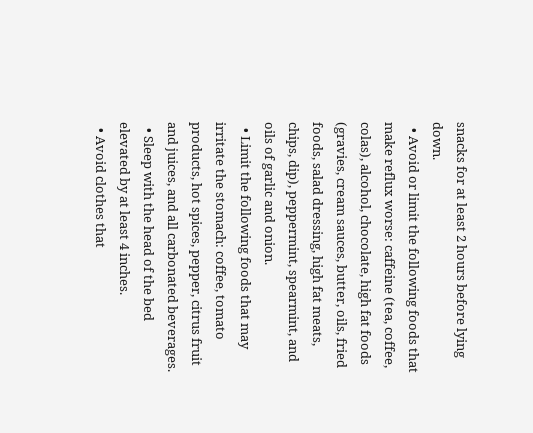snacks for at least 2 hours before lying down.
  • Avoid or limit the following foods that make reflux worse: caffeine (tea, coffee, colas), alcohol, chocolate, high fat foods (gravies, cream sauces, butter, oils, fried foods, salad dressing, high fat meats, chips, dip), peppermint, spearmint, and oils of garlic and onion.
  • Limit the following foods that may irritate the stomach: coffee, tomato products, hot spices, pepper, citrus fruit and juices, and all carbonated beverages.
  • Sleep with the head of the bed elevated by at least 4 inches.
  • Avoid clothes that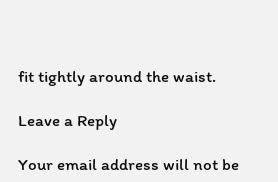fit tightly around the waist.

Leave a Reply

Your email address will not be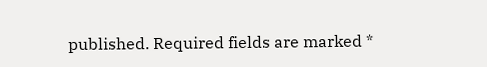published. Required fields are marked *